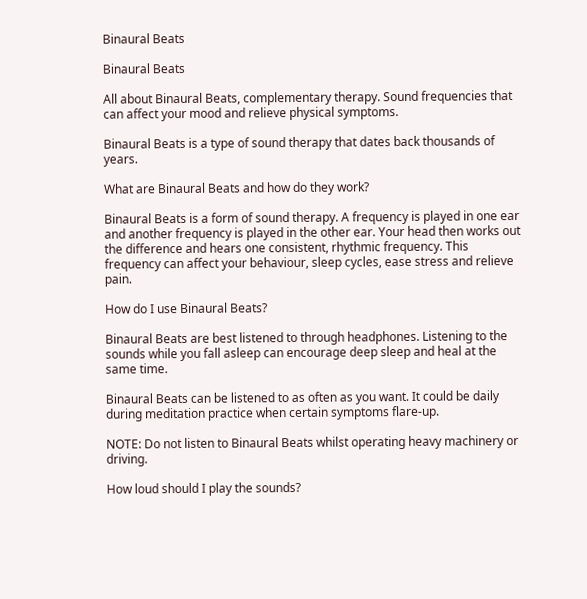Binaural Beats

Binaural Beats

All about Binaural Beats, complementary therapy. Sound frequencies that can affect your mood and relieve physical symptoms.

Binaural Beats is a type of sound therapy that dates back thousands of years.

What are Binaural Beats and how do they work?

Binaural Beats is a form of sound therapy. A frequency is played in one ear and another frequency is played in the other ear. Your head then works out the difference and hears one consistent, rhythmic frequency. This frequency can affect your behaviour, sleep cycles, ease stress and relieve pain.

How do I use Binaural Beats?

Binaural Beats are best listened to through headphones. Listening to the sounds while you fall asleep can encourage deep sleep and heal at the same time.

Binaural Beats can be listened to as often as you want. It could be daily during meditation practice when certain symptoms flare-up.

NOTE: Do not listen to Binaural Beats whilst operating heavy machinery or driving.

How loud should I play the sounds?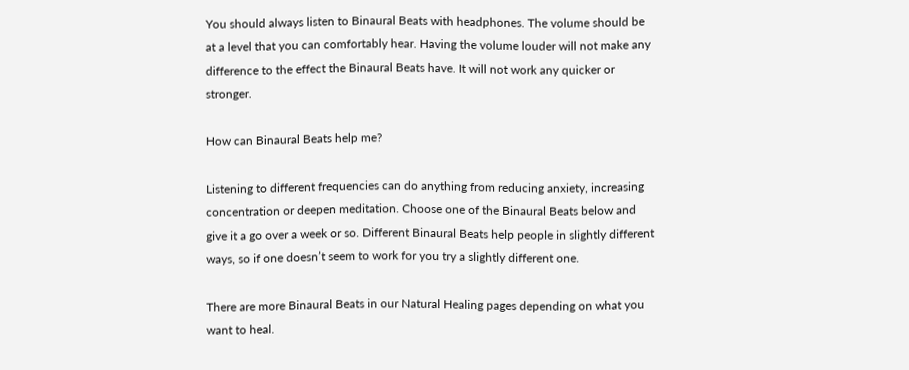You should always listen to Binaural Beats with headphones. The volume should be at a level that you can comfortably hear. Having the volume louder will not make any difference to the effect the Binaural Beats have. It will not work any quicker or stronger.

How can Binaural Beats help me?

Listening to different frequencies can do anything from reducing anxiety, increasing concentration or deepen meditation. Choose one of the Binaural Beats below and give it a go over a week or so. Different Binaural Beats help people in slightly different ways, so if one doesn’t seem to work for you try a slightly different one.

There are more Binaural Beats in our Natural Healing pages depending on what you want to heal.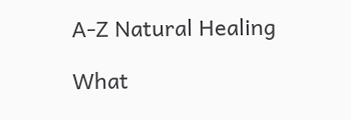A-Z Natural Healing

What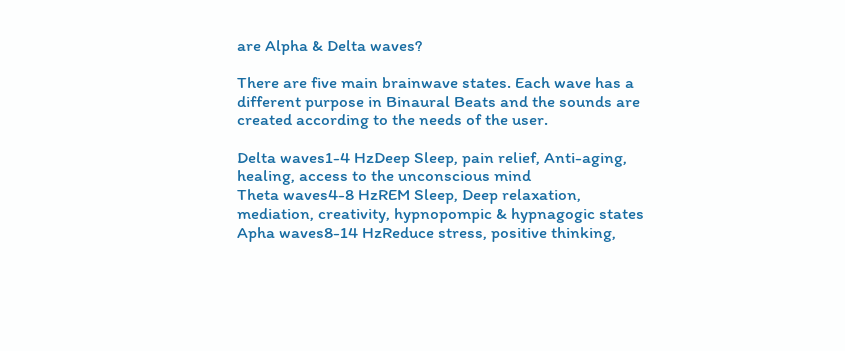are Alpha & Delta waves?

There are five main brainwave states. Each wave has a different purpose in Binaural Beats and the sounds are created according to the needs of the user.

Delta waves1-4 HzDeep Sleep, pain relief, Anti-aging, healing, access to the unconscious mind
Theta waves4-8 HzREM Sleep, Deep relaxation, mediation, creativity, hypnopompic & hypnagogic states
Apha waves8-14 HzReduce stress, positive thinking,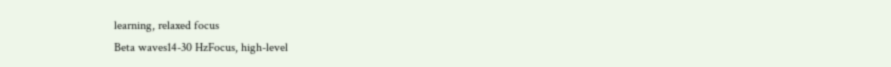learning, relaxed focus
Beta waves14-30 HzFocus, high-level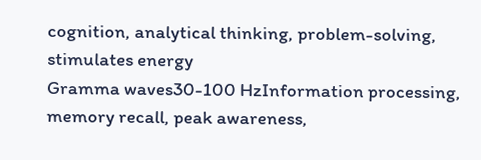cognition, analytical thinking, problem-solving, stimulates energy
Gramma waves30-100 HzInformation processing, memory recall, peak awareness,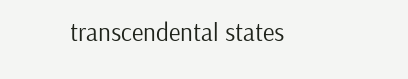transcendental states